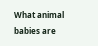What animal babies are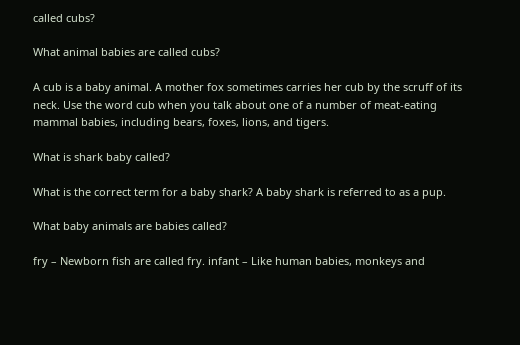called cubs?

What animal babies are called cubs?

A cub is a baby animal. A mother fox sometimes carries her cub by the scruff of its neck. Use the word cub when you talk about one of a number of meat-eating mammal babies, including bears, foxes, lions, and tigers.

What is shark baby called?

What is the correct term for a baby shark? A baby shark is referred to as a pup.

What baby animals are babies called?

fry – Newborn fish are called fry. infant – Like human babies, monkeys and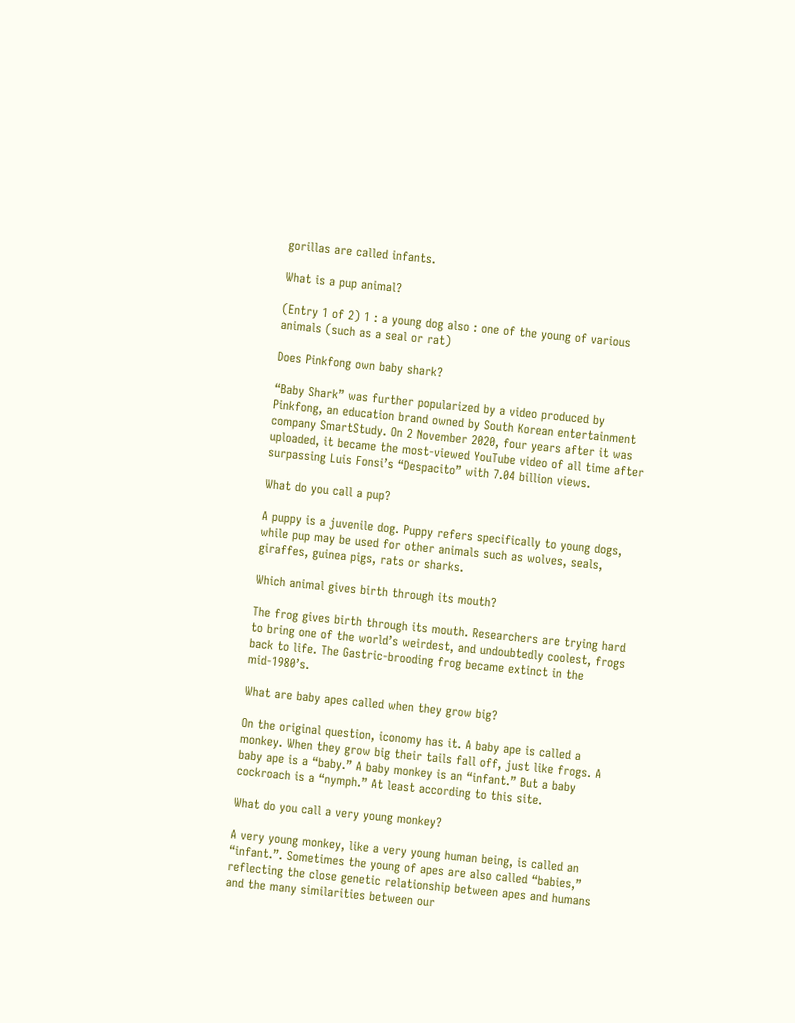gorillas are called infants.

What is a pup animal?

(Entry 1 of 2) 1 : a young dog also : one of the young of various animals (such as a seal or rat)

Does Pinkfong own baby shark?

“Baby Shark” was further popularized by a video produced by Pinkfong, an education brand owned by South Korean entertainment company SmartStudy. On 2 November 2020, four years after it was uploaded, it became the most-viewed YouTube video of all time after surpassing Luis Fonsi’s “Despacito” with 7.04 billion views.

What do you call a pup?

A puppy is a juvenile dog. Puppy refers specifically to young dogs, while pup may be used for other animals such as wolves, seals, giraffes, guinea pigs, rats or sharks.

Which animal gives birth through its mouth?

The frog gives birth through its mouth. Researchers are trying hard to bring one of the world’s weirdest, and undoubtedly coolest, frogs back to life. The Gastric-brooding frog became extinct in the mid-1980’s.

What are baby apes called when they grow big?

On the original question, iconomy has it. A baby ape is called a monkey. When they grow big their tails fall off, just like frogs. A baby ape is a “baby.” A baby monkey is an “infant.” But a baby cockroach is a “nymph.” At least according to this site.

What do you call a very young monkey?

A very young monkey, like a very young human being, is called an “infant.”. Sometimes the young of apes are also called “babies,” reflecting the close genetic relationship between apes and humans and the many similarities between our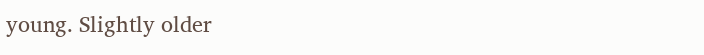young. Slightly older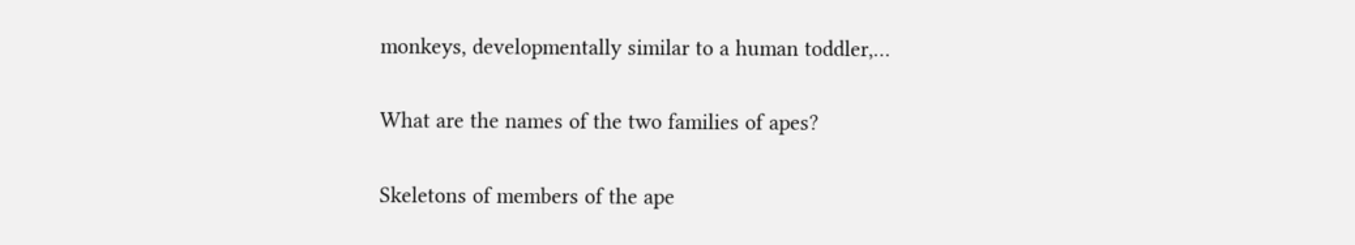monkeys, developmentally similar to a human toddler,…

What are the names of the two families of apes?

Skeletons of members of the ape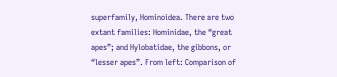superfamily, Hominoidea. There are two extant families: Hominidae, the “great apes”; and Hylobatidae, the gibbons, or “lesser apes”. From left: Comparison of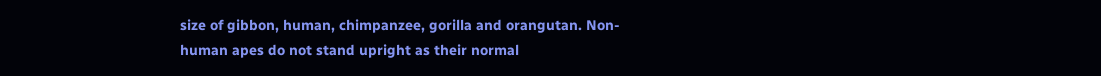size of gibbon, human, chimpanzee, gorilla and orangutan. Non-human apes do not stand upright as their normal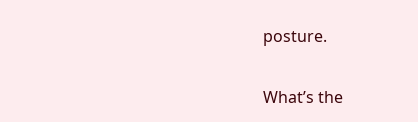posture.

What’s the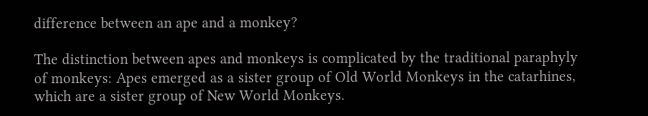difference between an ape and a monkey?

The distinction between apes and monkeys is complicated by the traditional paraphyly of monkeys: Apes emerged as a sister group of Old World Monkeys in the catarhines, which are a sister group of New World Monkeys.